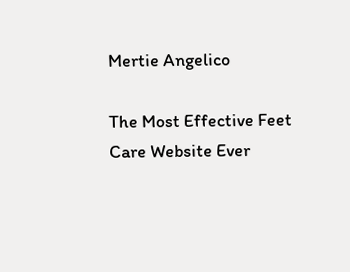Mertie Angelico

The Most Effective Feet Care Website Ever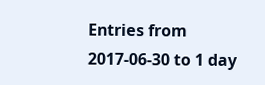Entries from 2017-06-30 to 1 day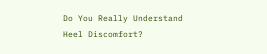Do You Really Understand Heel Discomfort?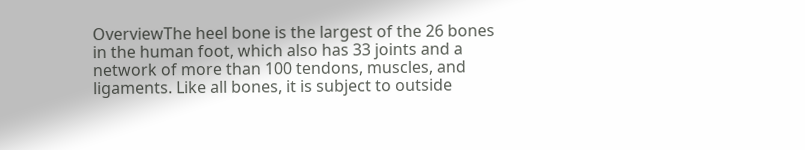OverviewThe heel bone is the largest of the 26 bones in the human foot, which also has 33 joints and a network of more than 100 tendons, muscles, and ligaments. Like all bones, it is subject to outside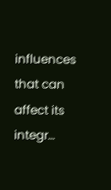influences that can affect its integr…